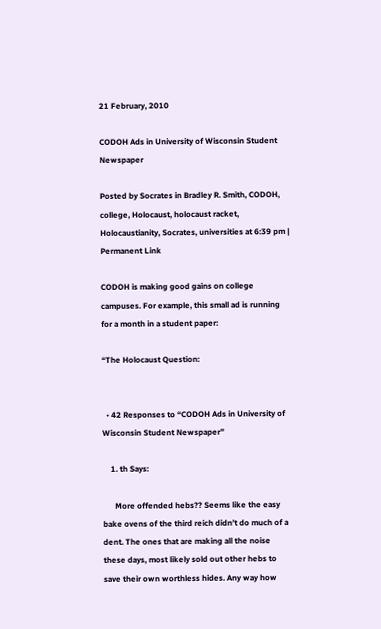21 February, 2010

CODOH Ads in University of Wisconsin Student Newspaper

Posted by Socrates in Bradley R. Smith, CODOH, college, Holocaust, holocaust racket, Holocaustianity, Socrates, universities at 6:39 pm | Permanent Link

CODOH is making good gains on college campuses. For example, this small ad is running for a month in a student paper:

“The Holocaust Question:


  • 42 Responses to “CODOH Ads in University of Wisconsin Student Newspaper”

    1. th Says:

      More offended hebs?? Seems like the easy bake ovens of the third reich didn’t do much of a dent. The ones that are making all the noise these days, most likely sold out other hebs to save their own worthless hides. Any way how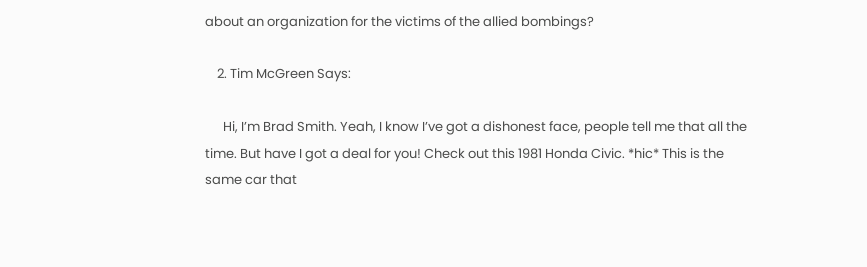about an organization for the victims of the allied bombings?

    2. Tim McGreen Says:

      Hi, I’m Brad Smith. Yeah, I know I’ve got a dishonest face, people tell me that all the time. But have I got a deal for you! Check out this 1981 Honda Civic. *hic* This is the same car that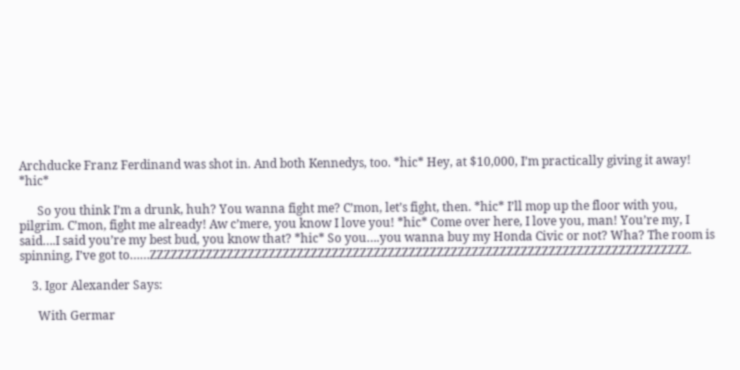Archducke Franz Ferdinand was shot in. And both Kennedys, too. *hic* Hey, at $10,000, I’m practically giving it away! *hic*

      So you think I’m a drunk, huh? You wanna fight me? C’mon, let’s fight, then. *hic* I’ll mop up the floor with you, pilgrim. C’mon, fight me already! Aw c’mere, you know I love you! *hic* Come over here, I love you, man! You’re my, I said….I said you’re my best bud, you know that? *hic* So you….you wanna buy my Honda Civic or not? Wha? The room is spinning, I’ve got to……ZZZZZZZZZZZZZZZZZZZZZZZZZZZZZZZZZZZZZZZZZZZZZZZZZZZZZZZZZZZZZZZZZZZZZZZZZZZZZ.

    3. Igor Alexander Says:

      With Germar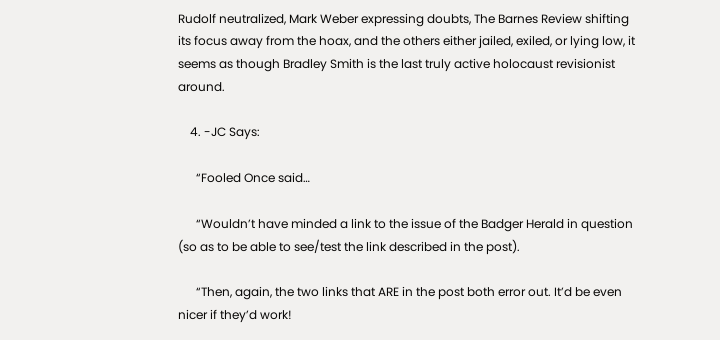Rudolf neutralized, Mark Weber expressing doubts, The Barnes Review shifting its focus away from the hoax, and the others either jailed, exiled, or lying low, it seems as though Bradley Smith is the last truly active holocaust revisionist around.

    4. -JC Says:

      “Fooled Once said…

      “Wouldn’t have minded a link to the issue of the Badger Herald in question (so as to be able to see/test the link described in the post).

      “Then, again, the two links that ARE in the post both error out. It’d be even nicer if they’d work!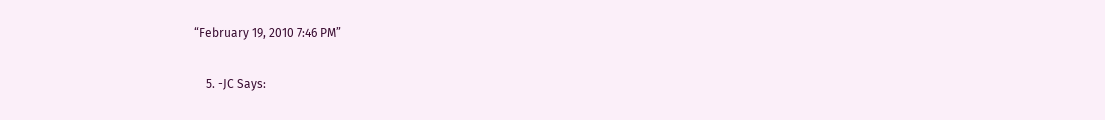“February 19, 2010 7:46 PM”

    5. -JC Says: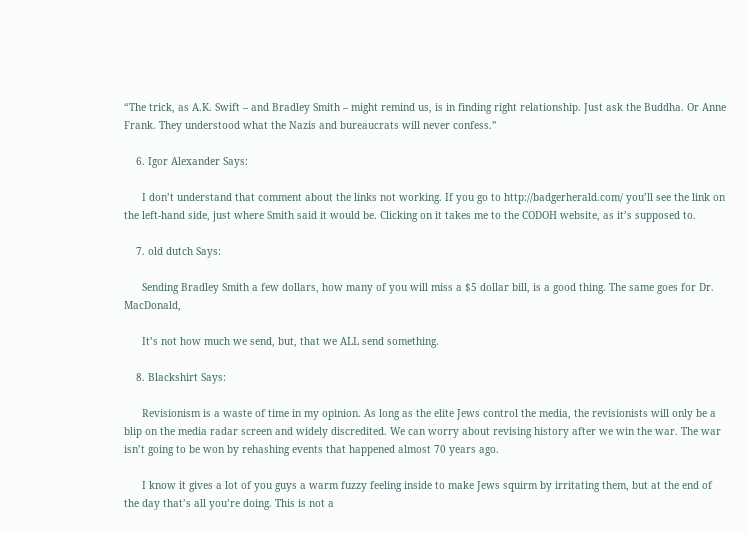“The trick, as A.K. Swift – and Bradley Smith – might remind us, is in finding right relationship. Just ask the Buddha. Or Anne Frank. They understood what the Nazis and bureaucrats will never confess.”

    6. Igor Alexander Says:

      I don’t understand that comment about the links not working. If you go to http://badgerherald.com/ you’ll see the link on the left-hand side, just where Smith said it would be. Clicking on it takes me to the CODOH website, as it’s supposed to.

    7. old dutch Says:

      Sending Bradley Smith a few dollars, how many of you will miss a $5 dollar bill, is a good thing. The same goes for Dr. MacDonald,

      It’s not how much we send, but, that we ALL send something.

    8. Blackshirt Says:

      Revisionism is a waste of time in my opinion. As long as the elite Jews control the media, the revisionists will only be a blip on the media radar screen and widely discredited. We can worry about revising history after we win the war. The war isn’t going to be won by rehashing events that happened almost 70 years ago.

      I know it gives a lot of you guys a warm fuzzy feeling inside to make Jews squirm by irritating them, but at the end of the day that’s all you’re doing. This is not a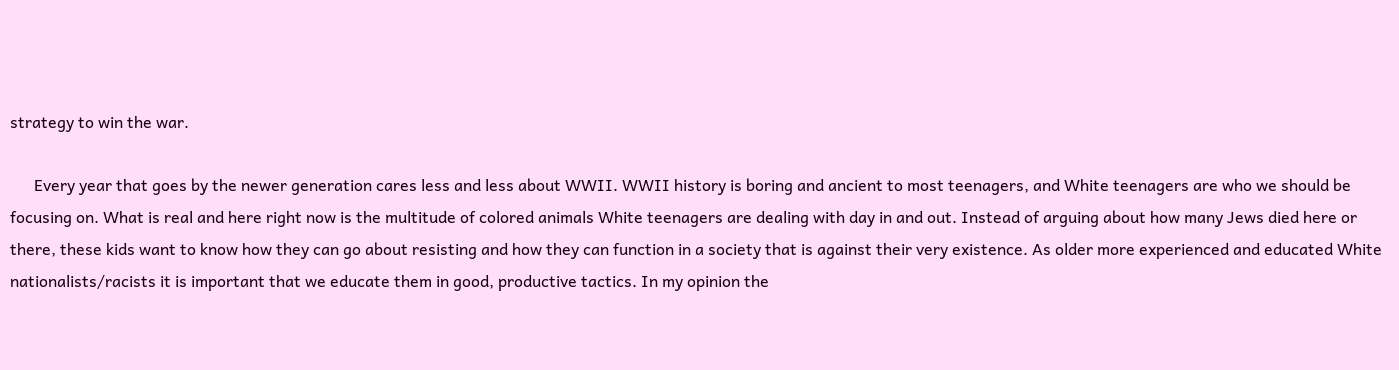strategy to win the war.

      Every year that goes by the newer generation cares less and less about WWII. WWII history is boring and ancient to most teenagers, and White teenagers are who we should be focusing on. What is real and here right now is the multitude of colored animals White teenagers are dealing with day in and out. Instead of arguing about how many Jews died here or there, these kids want to know how they can go about resisting and how they can function in a society that is against their very existence. As older more experienced and educated White nationalists/racists it is important that we educate them in good, productive tactics. In my opinion the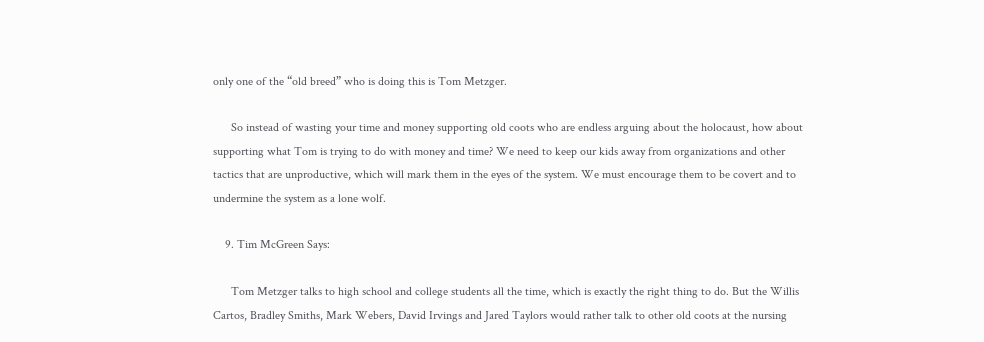only one of the “old breed” who is doing this is Tom Metzger.

      So instead of wasting your time and money supporting old coots who are endless arguing about the holocaust, how about supporting what Tom is trying to do with money and time? We need to keep our kids away from organizations and other tactics that are unproductive, which will mark them in the eyes of the system. We must encourage them to be covert and to undermine the system as a lone wolf.

    9. Tim McGreen Says:

      Tom Metzger talks to high school and college students all the time, which is exactly the right thing to do. But the Willis Cartos, Bradley Smiths, Mark Webers, David Irvings and Jared Taylors would rather talk to other old coots at the nursing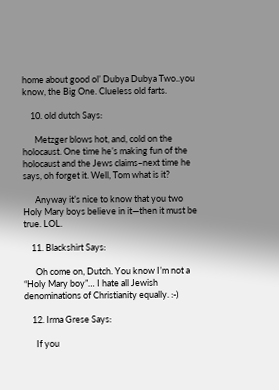home about good ol’ Dubya Dubya Two..you know, the Big One. Clueless old farts.

    10. old dutch Says:

      Metzger blows hot, and, cold on the holocaust. One time he’s making fun of the holocaust and the Jews claims–next time he says, oh forget it. Well, Tom what is it?

      Anyway it’s nice to know that you two Holy Mary boys believe in it—then it must be true. LOL.

    11. Blackshirt Says:

      Oh come on, Dutch. You know I’m not a “Holy Mary boy”… I hate all Jewish denominations of Christianity equally. :-)

    12. Irma Grese Says:

      If you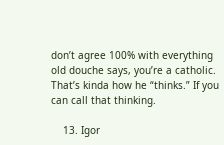don’t agree 100% with everything old douche says, you’re a catholic. That’s kinda how he “thinks.” If you can call that thinking.

    13. Igor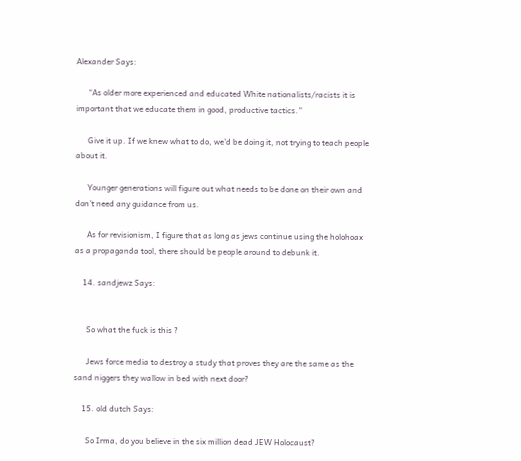Alexander Says:

      “As older more experienced and educated White nationalists/racists it is important that we educate them in good, productive tactics.”

      Give it up. If we knew what to do, we’d be doing it, not trying to teach people about it.

      Younger generations will figure out what needs to be done on their own and don’t need any guidance from us.

      As for revisionism, I figure that as long as jews continue using the holohoax as a propaganda tool, there should be people around to debunk it.

    14. sandjewz Says:


      So what the fuck is this ?

      Jews force media to destroy a study that proves they are the same as the sand niggers they wallow in bed with next door?

    15. old dutch Says:

      So Irma, do you believe in the six million dead JEW Holocaust?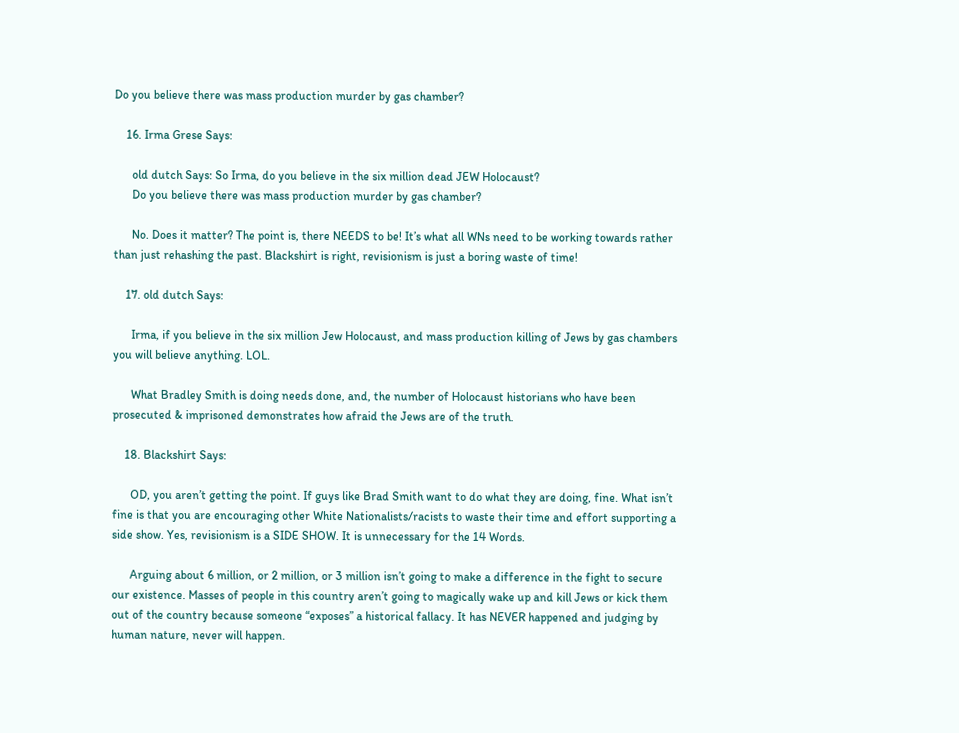Do you believe there was mass production murder by gas chamber?

    16. Irma Grese Says:

      old dutch Says: So Irma, do you believe in the six million dead JEW Holocaust?
      Do you believe there was mass production murder by gas chamber?

      No. Does it matter? The point is, there NEEDS to be! It’s what all WNs need to be working towards rather than just rehashing the past. Blackshirt is right, revisionism is just a boring waste of time!

    17. old dutch Says:

      Irma, if you believe in the six million Jew Holocaust, and mass production killing of Jews by gas chambers you will believe anything. LOL.

      What Bradley Smith is doing needs done, and, the number of Holocaust historians who have been prosecuted & imprisoned demonstrates how afraid the Jews are of the truth.

    18. Blackshirt Says:

      OD, you aren’t getting the point. If guys like Brad Smith want to do what they are doing, fine. What isn’t fine is that you are encouraging other White Nationalists/racists to waste their time and effort supporting a side show. Yes, revisionism is a SIDE SHOW. It is unnecessary for the 14 Words.

      Arguing about 6 million, or 2 million, or 3 million isn’t going to make a difference in the fight to secure our existence. Masses of people in this country aren’t going to magically wake up and kill Jews or kick them out of the country because someone “exposes” a historical fallacy. It has NEVER happened and judging by human nature, never will happen.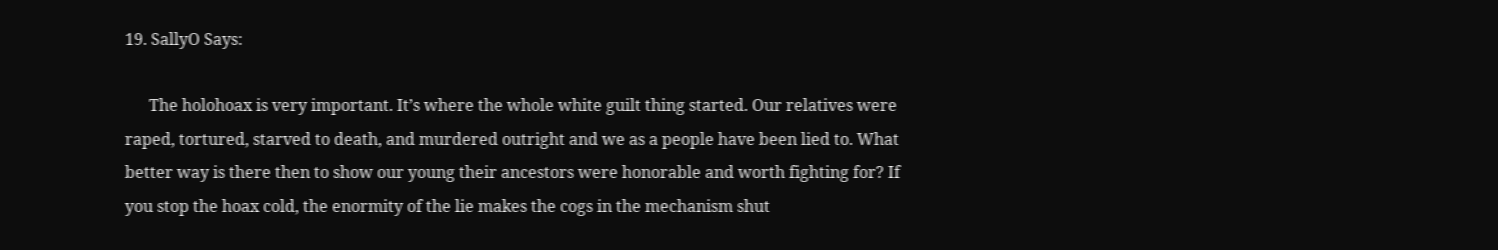19. SallyO Says:

      The holohoax is very important. It’s where the whole white guilt thing started. Our relatives were raped, tortured, starved to death, and murdered outright and we as a people have been lied to. What better way is there then to show our young their ancestors were honorable and worth fighting for? If you stop the hoax cold, the enormity of the lie makes the cogs in the mechanism shut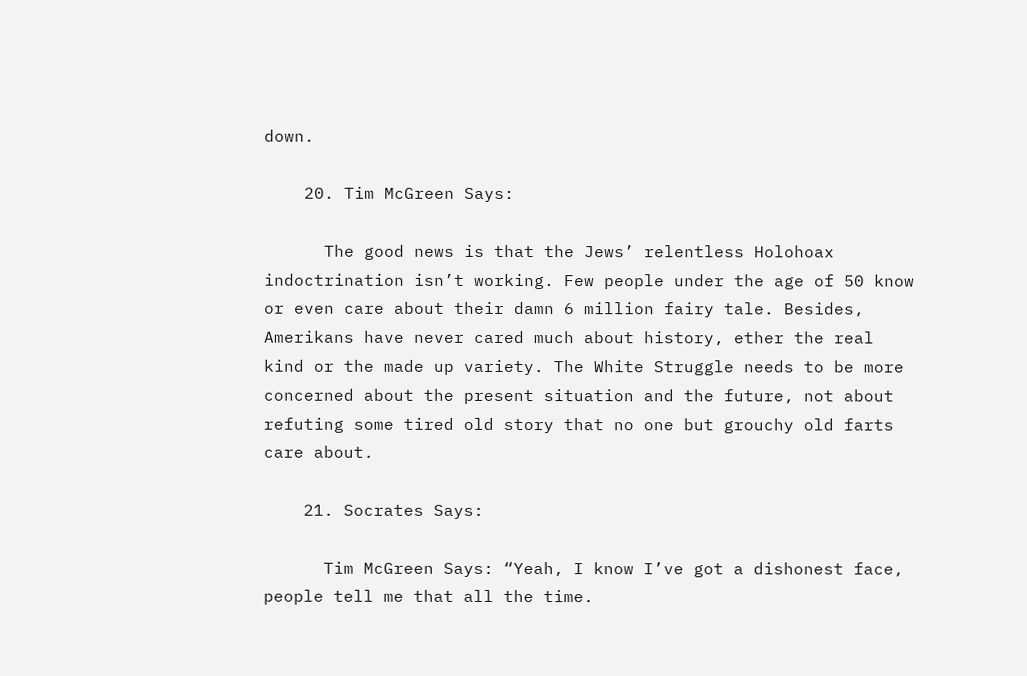down.

    20. Tim McGreen Says:

      The good news is that the Jews’ relentless Holohoax indoctrination isn’t working. Few people under the age of 50 know or even care about their damn 6 million fairy tale. Besides, Amerikans have never cared much about history, ether the real kind or the made up variety. The White Struggle needs to be more concerned about the present situation and the future, not about refuting some tired old story that no one but grouchy old farts care about.

    21. Socrates Says:

      Tim McGreen Says: “Yeah, I know I’ve got a dishonest face, people tell me that all the time.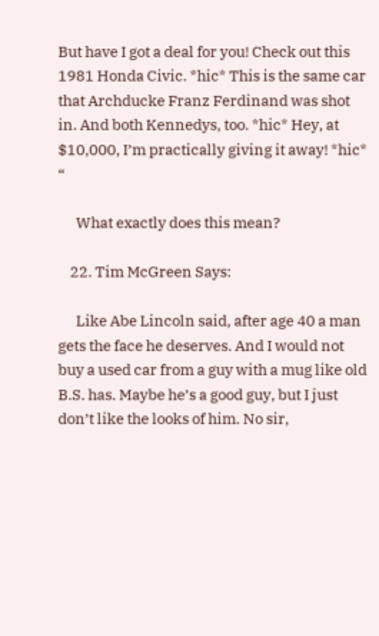But have I got a deal for you! Check out this 1981 Honda Civic. *hic* This is the same car that Archducke Franz Ferdinand was shot in. And both Kennedys, too. *hic* Hey, at $10,000, I’m practically giving it away! *hic* “

      What exactly does this mean?

    22. Tim McGreen Says:

      Like Abe Lincoln said, after age 40 a man gets the face he deserves. And I would not buy a used car from a guy with a mug like old B.S. has. Maybe he’s a good guy, but I just don’t like the looks of him. No sir,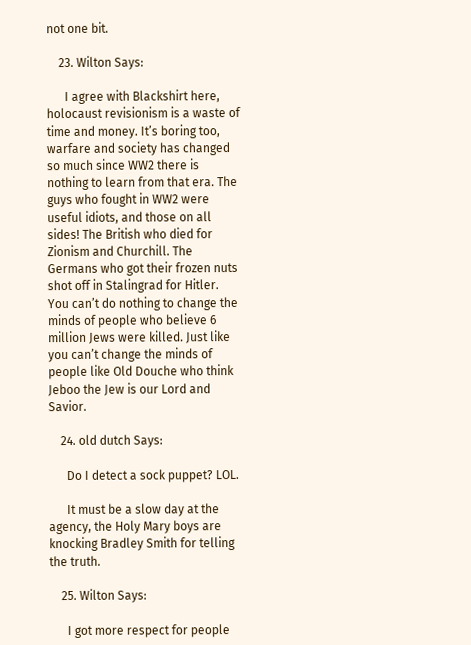not one bit.

    23. Wilton Says:

      I agree with Blackshirt here, holocaust revisionism is a waste of time and money. It’s boring too, warfare and society has changed so much since WW2 there is nothing to learn from that era. The guys who fought in WW2 were useful idiots, and those on all sides! The British who died for Zionism and Churchill. The Germans who got their frozen nuts shot off in Stalingrad for Hitler. You can’t do nothing to change the minds of people who believe 6 million Jews were killed. Just like you can’t change the minds of people like Old Douche who think Jeboo the Jew is our Lord and Savior.

    24. old dutch Says:

      Do I detect a sock puppet? LOL.

      It must be a slow day at the agency, the Holy Mary boys are knocking Bradley Smith for telling the truth.

    25. Wilton Says:

      I got more respect for people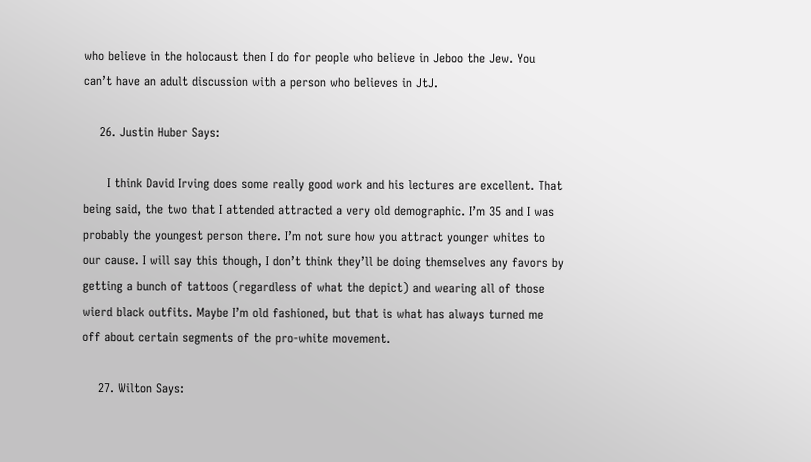who believe in the holocaust then I do for people who believe in Jeboo the Jew. You can’t have an adult discussion with a person who believes in JtJ.

    26. Justin Huber Says:

      I think David Irving does some really good work and his lectures are excellent. That being said, the two that I attended attracted a very old demographic. I’m 35 and I was probably the youngest person there. I’m not sure how you attract younger whites to our cause. I will say this though, I don’t think they’ll be doing themselves any favors by getting a bunch of tattoos (regardless of what the depict) and wearing all of those wierd black outfits. Maybe I’m old fashioned, but that is what has always turned me off about certain segments of the pro-white movement.

    27. Wilton Says: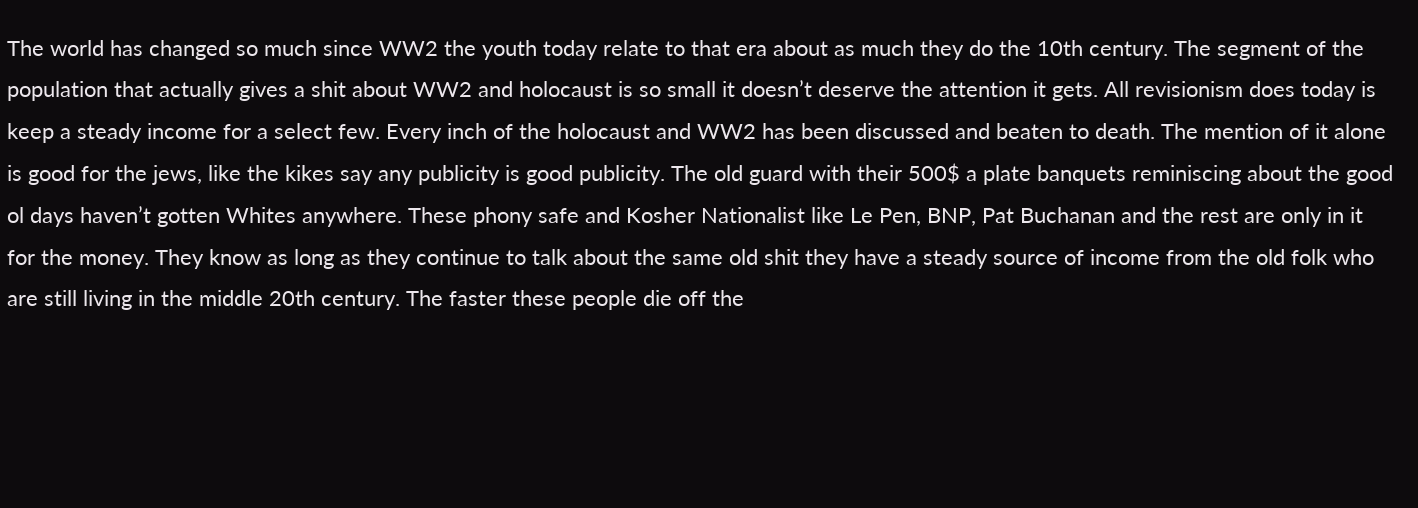The world has changed so much since WW2 the youth today relate to that era about as much they do the 10th century. The segment of the population that actually gives a shit about WW2 and holocaust is so small it doesn’t deserve the attention it gets. All revisionism does today is keep a steady income for a select few. Every inch of the holocaust and WW2 has been discussed and beaten to death. The mention of it alone is good for the jews, like the kikes say any publicity is good publicity. The old guard with their 500$ a plate banquets reminiscing about the good ol days haven’t gotten Whites anywhere. These phony safe and Kosher Nationalist like Le Pen, BNP, Pat Buchanan and the rest are only in it for the money. They know as long as they continue to talk about the same old shit they have a steady source of income from the old folk who are still living in the middle 20th century. The faster these people die off the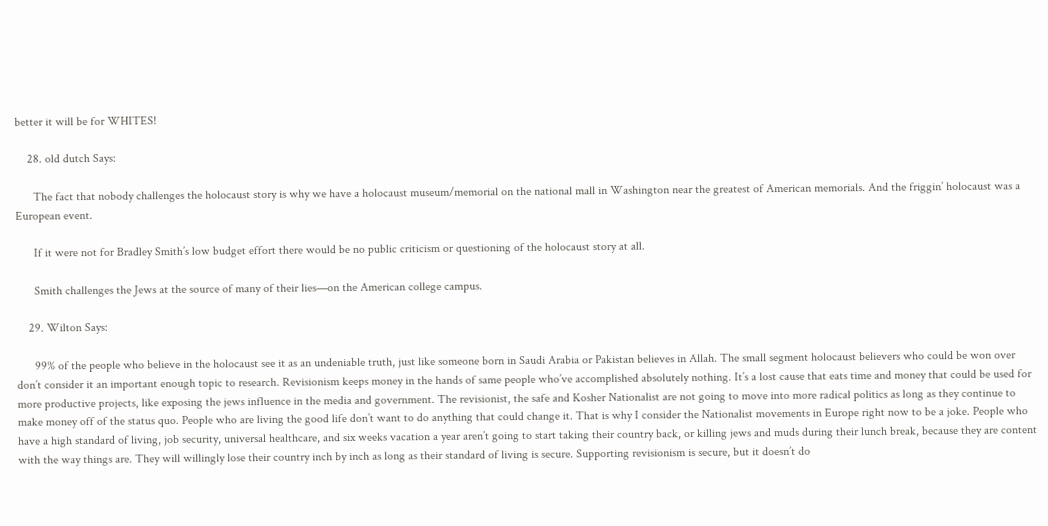better it will be for WHITES!

    28. old dutch Says:

      The fact that nobody challenges the holocaust story is why we have a holocaust museum/memorial on the national mall in Washington near the greatest of American memorials. And the friggin’ holocaust was a European event.

      If it were not for Bradley Smith’s low budget effort there would be no public criticism or questioning of the holocaust story at all.

      Smith challenges the Jews at the source of many of their lies—on the American college campus.

    29. Wilton Says:

      99% of the people who believe in the holocaust see it as an undeniable truth, just like someone born in Saudi Arabia or Pakistan believes in Allah. The small segment holocaust believers who could be won over don’t consider it an important enough topic to research. Revisionism keeps money in the hands of same people who’ve accomplished absolutely nothing. It’s a lost cause that eats time and money that could be used for more productive projects, like exposing the jews influence in the media and government. The revisionist, the safe and Kosher Nationalist are not going to move into more radical politics as long as they continue to make money off of the status quo. People who are living the good life don’t want to do anything that could change it. That is why I consider the Nationalist movements in Europe right now to be a joke. People who have a high standard of living, job security, universal healthcare, and six weeks vacation a year aren’t going to start taking their country back, or killing jews and muds during their lunch break, because they are content with the way things are. They will willingly lose their country inch by inch as long as their standard of living is secure. Supporting revisionism is secure, but it doesn’t do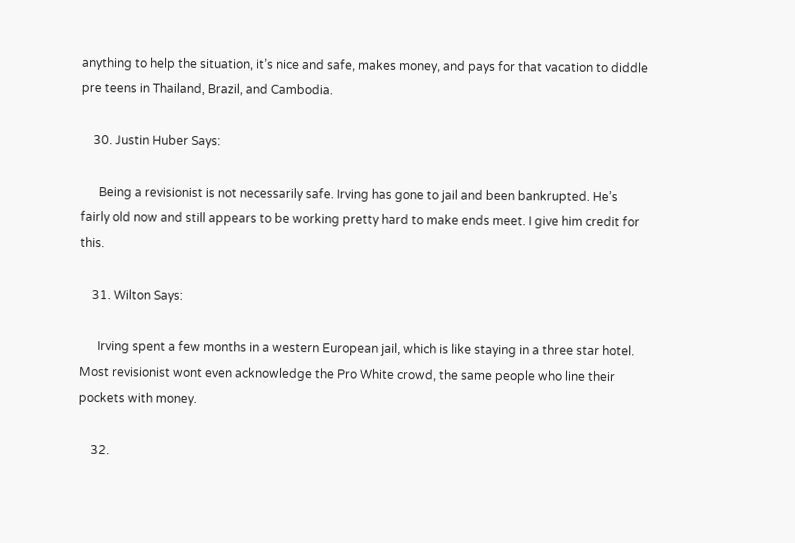anything to help the situation, it’s nice and safe, makes money, and pays for that vacation to diddle pre teens in Thailand, Brazil, and Cambodia.

    30. Justin Huber Says:

      Being a revisionist is not necessarily safe. Irving has gone to jail and been bankrupted. He’s fairly old now and still appears to be working pretty hard to make ends meet. I give him credit for this.

    31. Wilton Says:

      Irving spent a few months in a western European jail, which is like staying in a three star hotel. Most revisionist wont even acknowledge the Pro White crowd, the same people who line their pockets with money.

    32.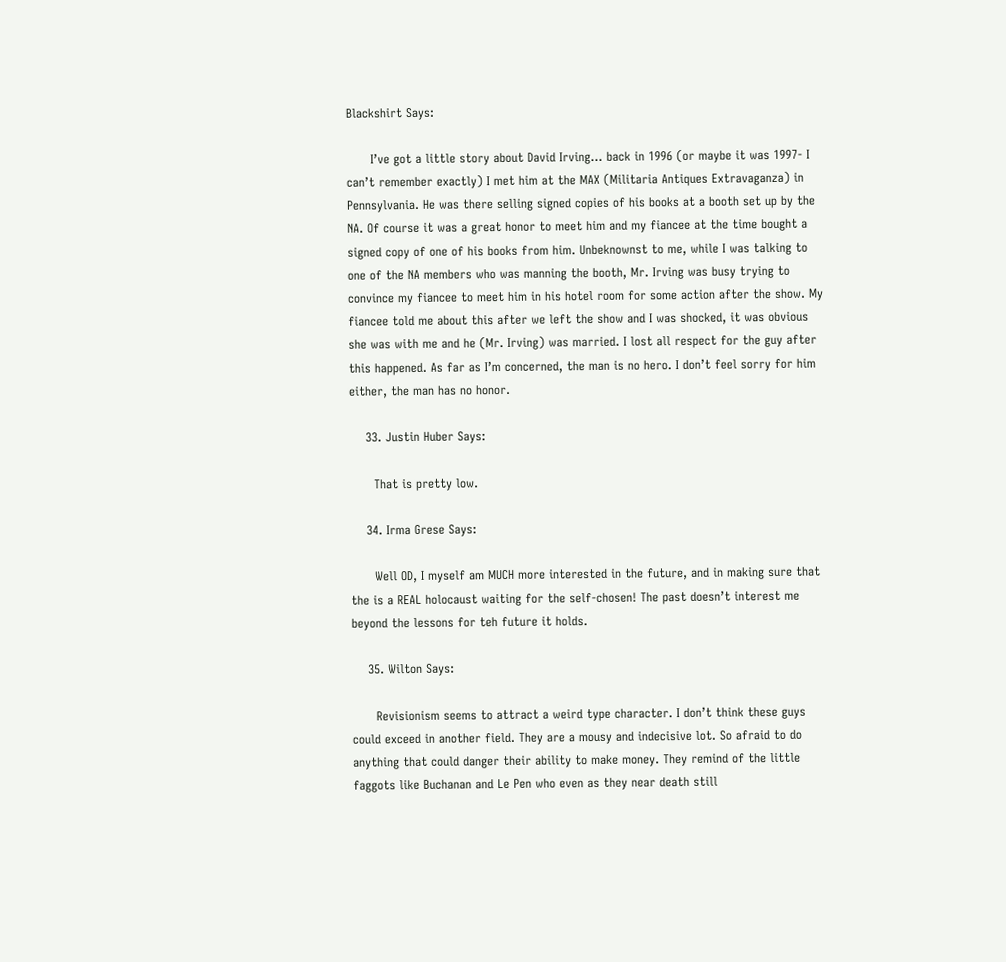Blackshirt Says:

      I’ve got a little story about David Irving… back in 1996 (or maybe it was 1997- I can’t remember exactly) I met him at the MAX (Militaria Antiques Extravaganza) in Pennsylvania. He was there selling signed copies of his books at a booth set up by the NA. Of course it was a great honor to meet him and my fiancee at the time bought a signed copy of one of his books from him. Unbeknownst to me, while I was talking to one of the NA members who was manning the booth, Mr. Irving was busy trying to convince my fiancee to meet him in his hotel room for some action after the show. My fiancee told me about this after we left the show and I was shocked, it was obvious she was with me and he (Mr. Irving) was married. I lost all respect for the guy after this happened. As far as I’m concerned, the man is no hero. I don’t feel sorry for him either, the man has no honor.

    33. Justin Huber Says:

      That is pretty low.

    34. Irma Grese Says:

      Well OD, I myself am MUCH more interested in the future, and in making sure that the is a REAL holocaust waiting for the self-chosen! The past doesn’t interest me beyond the lessons for teh future it holds.

    35. Wilton Says:

      Revisionism seems to attract a weird type character. I don’t think these guys could exceed in another field. They are a mousy and indecisive lot. So afraid to do anything that could danger their ability to make money. They remind of the little faggots like Buchanan and Le Pen who even as they near death still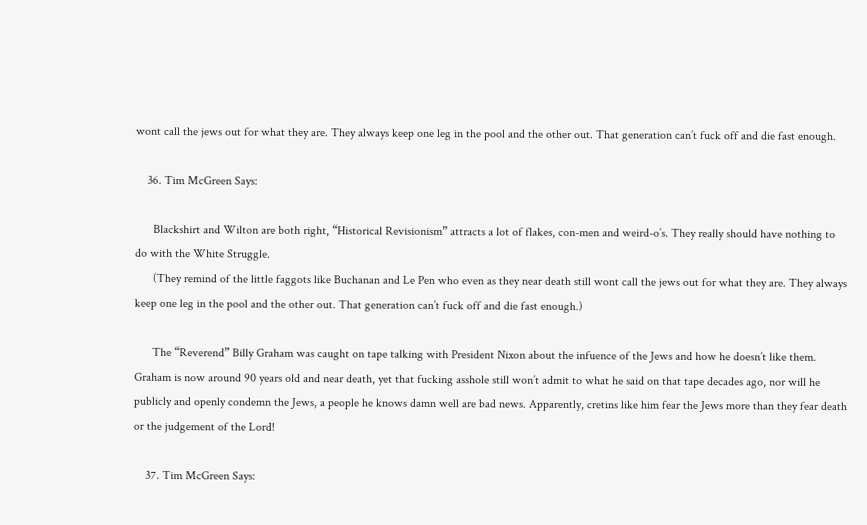wont call the jews out for what they are. They always keep one leg in the pool and the other out. That generation can’t fuck off and die fast enough.

    36. Tim McGreen Says:

      Blackshirt and Wilton are both right, “Historical Revisionism” attracts a lot of flakes, con-men and weird-o’s. They really should have nothing to do with the White Struggle.
      (They remind of the little faggots like Buchanan and Le Pen who even as they near death still wont call the jews out for what they are. They always keep one leg in the pool and the other out. That generation can’t fuck off and die fast enough.)

      The “Reverend” Billy Graham was caught on tape talking with President Nixon about the infuence of the Jews and how he doesn’t like them. Graham is now around 90 years old and near death, yet that fucking asshole still won’t admit to what he said on that tape decades ago, nor will he publicly and openly condemn the Jews, a people he knows damn well are bad news. Apparently, cretins like him fear the Jews more than they fear death or the judgement of the Lord!

    37. Tim McGreen Says: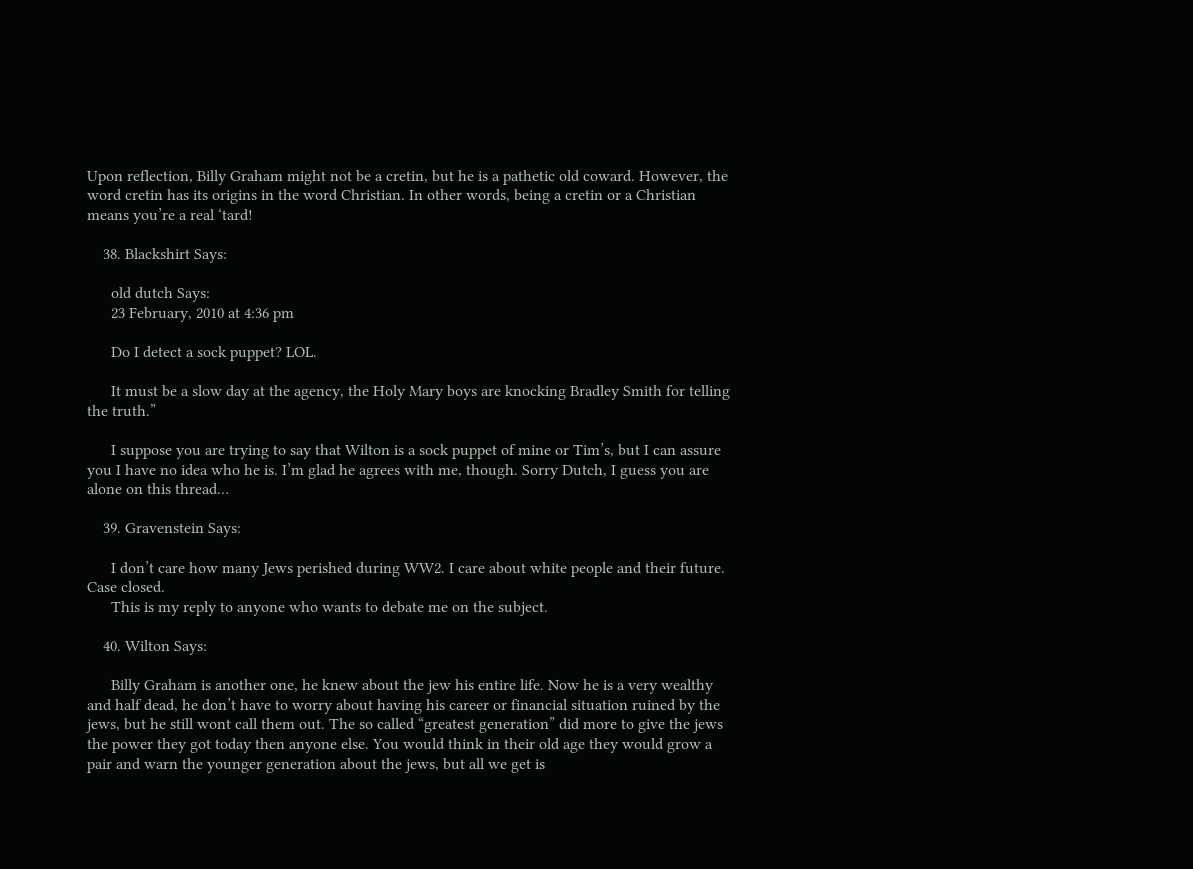Upon reflection, Billy Graham might not be a cretin, but he is a pathetic old coward. However, the word cretin has its origins in the word Christian. In other words, being a cretin or a Christian means you’re a real ‘tard!

    38. Blackshirt Says:

      old dutch Says:
      23 February, 2010 at 4:36 pm

      Do I detect a sock puppet? LOL.

      It must be a slow day at the agency, the Holy Mary boys are knocking Bradley Smith for telling the truth.”

      I suppose you are trying to say that Wilton is a sock puppet of mine or Tim’s, but I can assure you I have no idea who he is. I’m glad he agrees with me, though. Sorry Dutch, I guess you are alone on this thread…

    39. Gravenstein Says:

      I don’t care how many Jews perished during WW2. I care about white people and their future. Case closed.
      This is my reply to anyone who wants to debate me on the subject.

    40. Wilton Says:

      Billy Graham is another one, he knew about the jew his entire life. Now he is a very wealthy and half dead, he don’t have to worry about having his career or financial situation ruined by the jews, but he still wont call them out. The so called “greatest generation” did more to give the jews the power they got today then anyone else. You would think in their old age they would grow a pair and warn the younger generation about the jews, but all we get is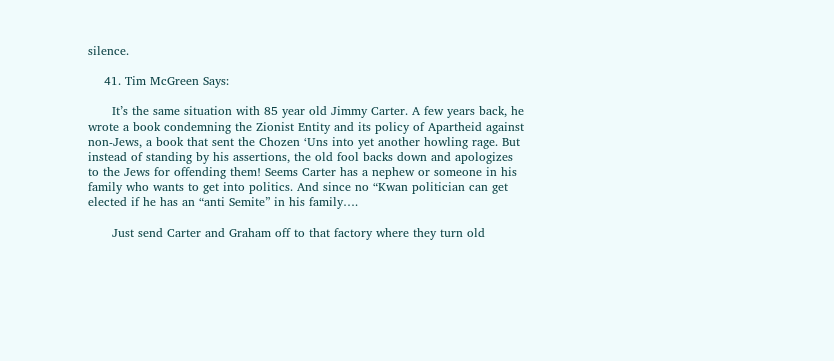silence.

    41. Tim McGreen Says:

      It’s the same situation with 85 year old Jimmy Carter. A few years back, he wrote a book condemning the Zionist Entity and its policy of Apartheid against non-Jews, a book that sent the Chozen ‘Uns into yet another howling rage. But instead of standing by his assertions, the old fool backs down and apologizes to the Jews for offending them! Seems Carter has a nephew or someone in his family who wants to get into politics. And since no “Kwan politician can get elected if he has an “anti Semite” in his family….

      Just send Carter and Graham off to that factory where they turn old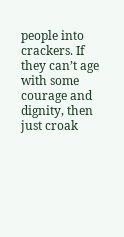people into crackers. If they can’t age with some courage and dignity, then just croak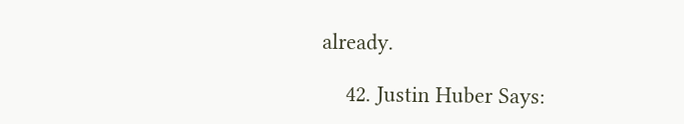already.

    42. Justin Huber Says: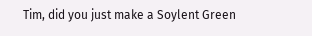Tim, did you just make a Soylent Green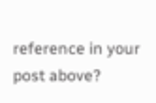reference in your post above?